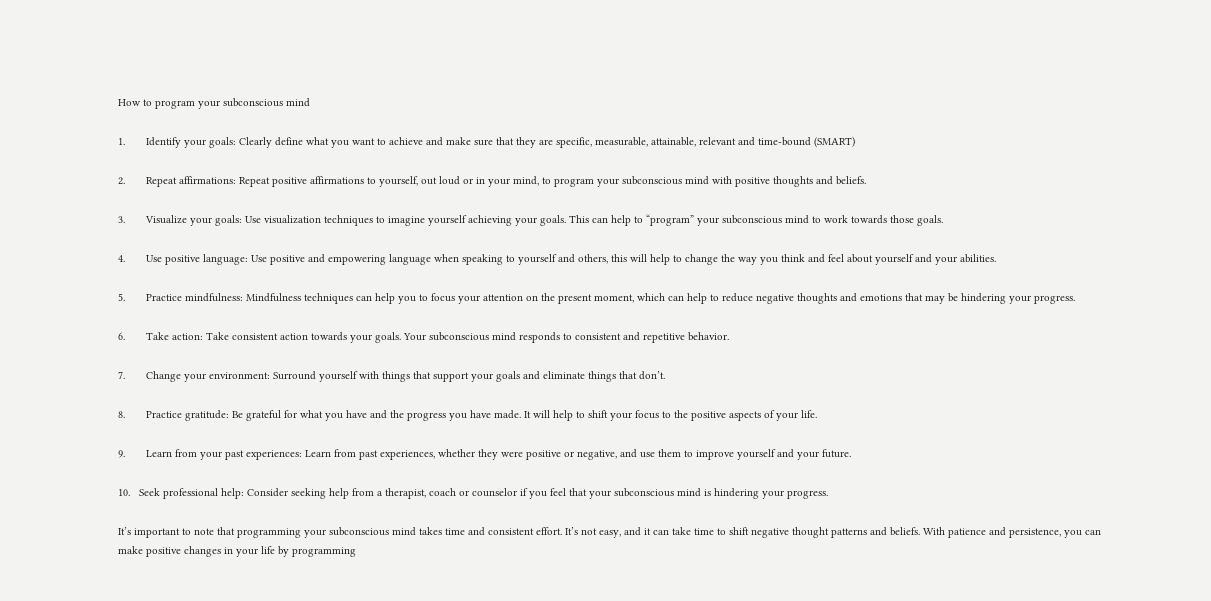How to program your subconscious mind

1.       Identify your goals: Clearly define what you want to achieve and make sure that they are specific, measurable, attainable, relevant and time-bound (SMART)

2.       Repeat affirmations: Repeat positive affirmations to yourself, out loud or in your mind, to program your subconscious mind with positive thoughts and beliefs.

3.       Visualize your goals: Use visualization techniques to imagine yourself achieving your goals. This can help to “program” your subconscious mind to work towards those goals.

4.       Use positive language: Use positive and empowering language when speaking to yourself and others, this will help to change the way you think and feel about yourself and your abilities.

5.       Practice mindfulness: Mindfulness techniques can help you to focus your attention on the present moment, which can help to reduce negative thoughts and emotions that may be hindering your progress.

6.       Take action: Take consistent action towards your goals. Your subconscious mind responds to consistent and repetitive behavior.

7.       Change your environment: Surround yourself with things that support your goals and eliminate things that don’t.

8.       Practice gratitude: Be grateful for what you have and the progress you have made. It will help to shift your focus to the positive aspects of your life.

9.       Learn from your past experiences: Learn from past experiences, whether they were positive or negative, and use them to improve yourself and your future.

10.   Seek professional help: Consider seeking help from a therapist, coach or counselor if you feel that your subconscious mind is hindering your progress.

It’s important to note that programming your subconscious mind takes time and consistent effort. It’s not easy, and it can take time to shift negative thought patterns and beliefs. With patience and persistence, you can make positive changes in your life by programming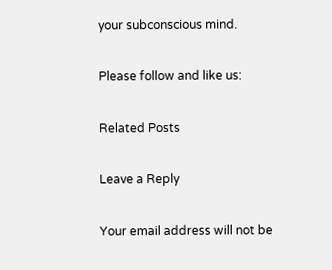your subconscious mind.

Please follow and like us:

Related Posts

Leave a Reply

Your email address will not be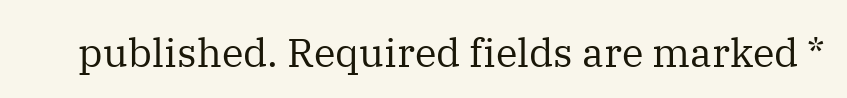published. Required fields are marked *